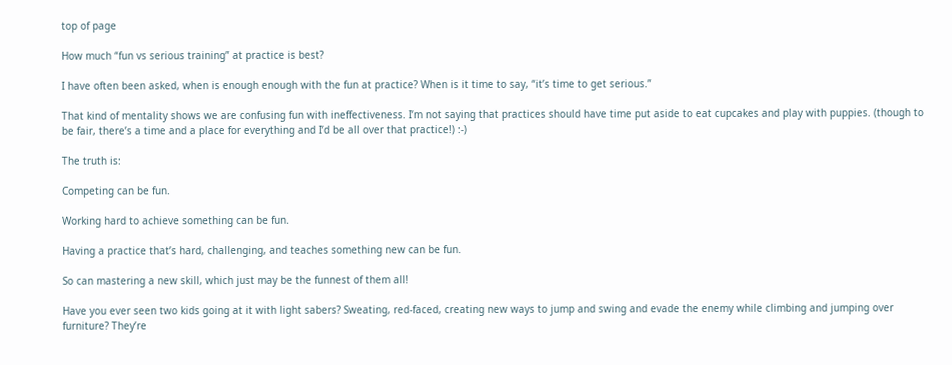top of page

How much “fun vs serious training” at practice is best?

I have often been asked, when is enough enough with the fun at practice? When is it time to say, “it’s time to get serious.”

That kind of mentality shows we are confusing fun with ineffectiveness. I’m not saying that practices should have time put aside to eat cupcakes and play with puppies. (though to be fair, there’s a time and a place for everything and I’d be all over that practice!) :-)

The truth is:

Competing can be fun.

Working hard to achieve something can be fun.

Having a practice that’s hard, challenging, and teaches something new can be fun.

So can mastering a new skill, which just may be the funnest of them all!

Have you ever seen two kids going at it with light sabers? Sweating, red-faced, creating new ways to jump and swing and evade the enemy while climbing and jumping over furniture? They’re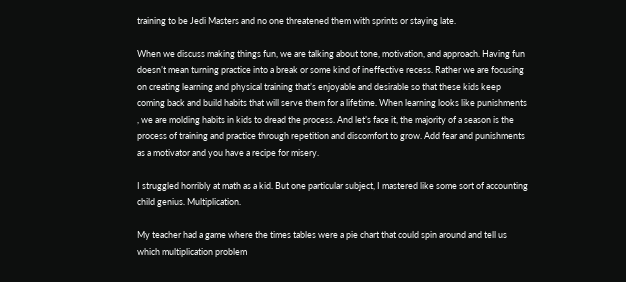training to be Jedi Masters and no one threatened them with sprints or staying late.

When we discuss making things fun, we are talking about tone, motivation, and approach. Having fun doesn’t mean turning practice into a break or some kind of ineffective recess. Rather we are focusing on creating learning and physical training that’s enjoyable and desirable so that these kids keep coming back and build habits that will serve them for a lifetime. When learning looks like punishments , we are molding habits in kids to dread the process. And let’s face it, the majority of a season is the process of training and practice through repetition and discomfort to grow. Add fear and punishments as a motivator and you have a recipe for misery.

I struggled horribly at math as a kid. But one particular subject, I mastered like some sort of accounting child genius. Multiplication.

My teacher had a game where the times tables were a pie chart that could spin around and tell us which multiplication problem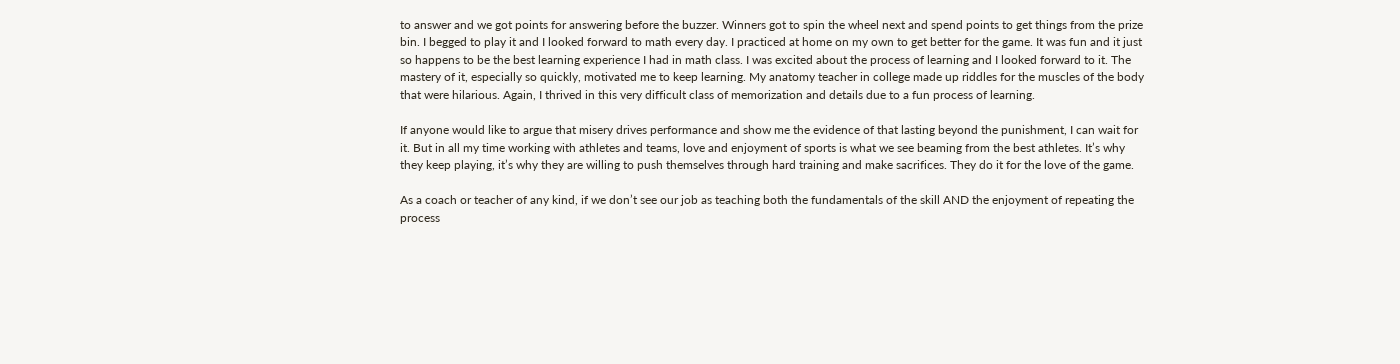to answer and we got points for answering before the buzzer. Winners got to spin the wheel next and spend points to get things from the prize bin. I begged to play it and I looked forward to math every day. I practiced at home on my own to get better for the game. It was fun and it just so happens to be the best learning experience I had in math class. I was excited about the process of learning and I looked forward to it. The mastery of it, especially so quickly, motivated me to keep learning. My anatomy teacher in college made up riddles for the muscles of the body that were hilarious. Again, I thrived in this very difficult class of memorization and details due to a fun process of learning.

If anyone would like to argue that misery drives performance and show me the evidence of that lasting beyond the punishment, I can wait for it. But in all my time working with athletes and teams, love and enjoyment of sports is what we see beaming from the best athletes. It’s why they keep playing, it’s why they are willing to push themselves through hard training and make sacrifices. They do it for the love of the game.

As a coach or teacher of any kind, if we don’t see our job as teaching both the fundamentals of the skill AND the enjoyment of repeating the process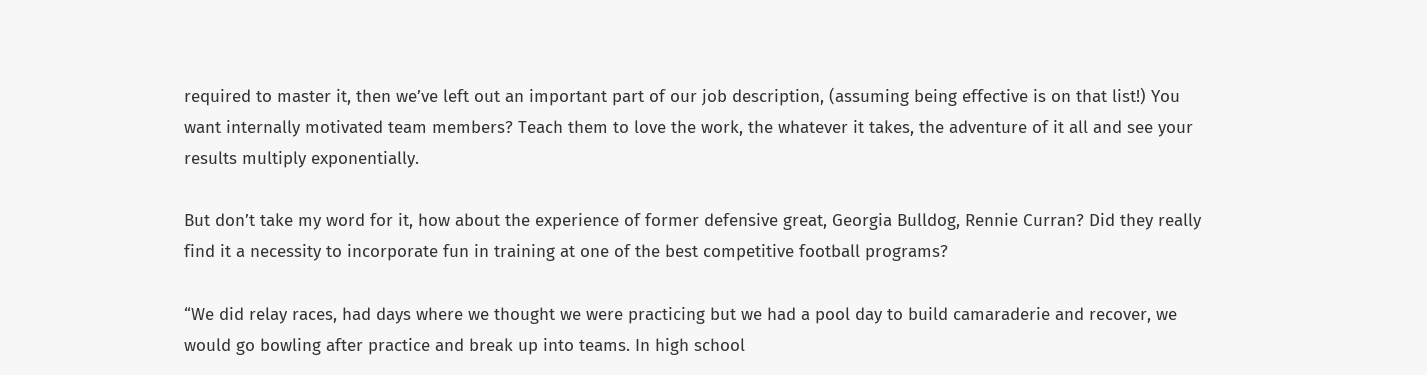required to master it, then we’ve left out an important part of our job description, (assuming being effective is on that list!) You want internally motivated team members? Teach them to love the work, the whatever it takes, the adventure of it all and see your results multiply exponentially.

But don’t take my word for it, how about the experience of former defensive great, Georgia Bulldog, Rennie Curran? Did they really find it a necessity to incorporate fun in training at one of the best competitive football programs?

“We did relay races, had days where we thought we were practicing but we had a pool day to build camaraderie and recover, we would go bowling after practice and break up into teams. In high school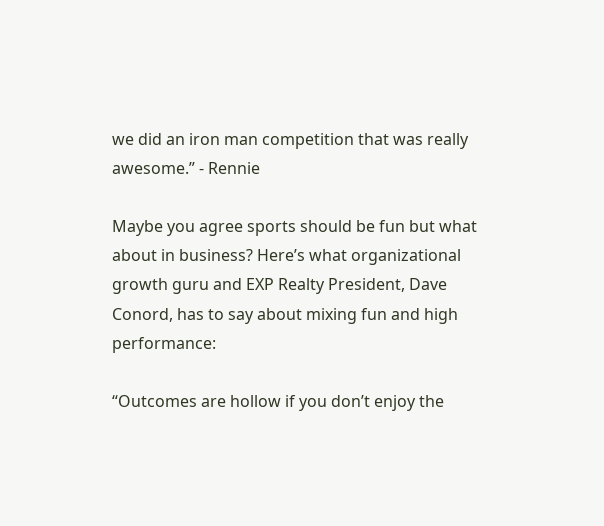we did an iron man competition that was really awesome.” - Rennie

Maybe you agree sports should be fun but what about in business? Here’s what organizational growth guru and EXP Realty President, Dave Conord, has to say about mixing fun and high performance:

“Outcomes are hollow if you don’t enjoy the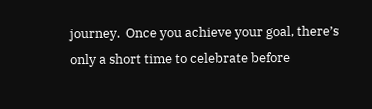journey.  Once you achieve your goal, there’s only a short time to celebrate before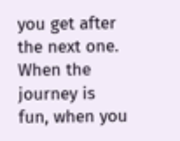you get after the next one.  When the journey is fun, when you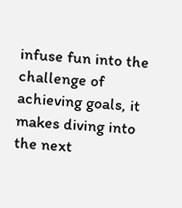infuse fun into the challenge of achieving goals, it makes diving into the next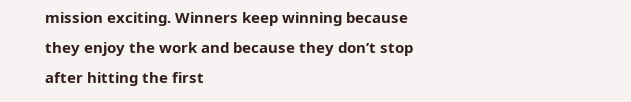mission exciting. Winners keep winning because they enjoy the work and because they don’t stop after hitting the first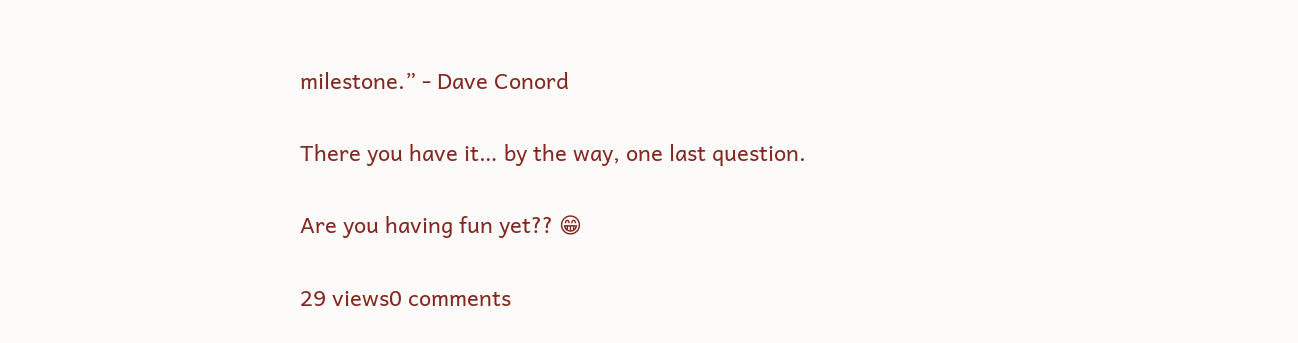milestone.” - Dave Conord

There you have it… by the way, one last question.

Are you having fun yet?? 😁

29 views0 comments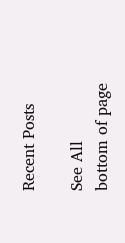Recent Posts

See All
bottom of page